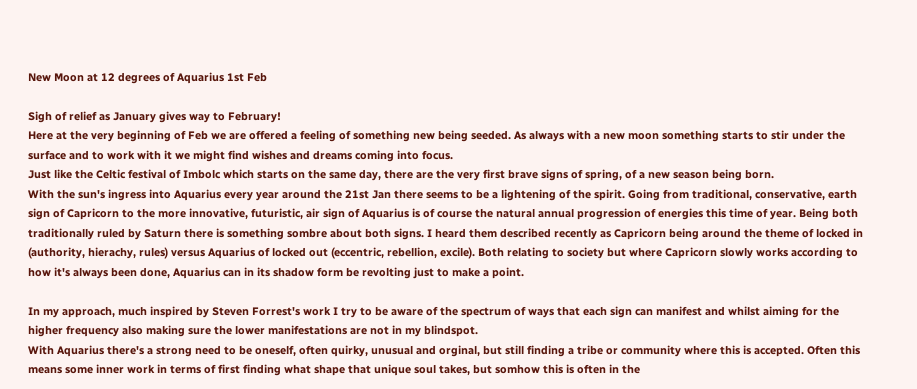New Moon at 12 degrees of Aquarius 1st Feb

Sigh of relief as January gives way to February!
Here at the very beginning of Feb we are offered a feeling of something new being seeded. As always with a new moon something starts to stir under the surface and to work with it we might find wishes and dreams coming into focus.
Just like the Celtic festival of Imbolc which starts on the same day, there are the very first brave signs of spring, of a new season being born.
With the sun's ingress into Aquarius every year around the 21st Jan there seems to be a lightening of the spirit. Going from traditional, conservative, earth sign of Capricorn to the more innovative, futuristic, air sign of Aquarius is of course the natural annual progression of energies this time of year. Being both traditionally ruled by Saturn there is something sombre about both signs. I heard them described recently as Capricorn being around the theme of locked in (authority, hierachy, rules) versus Aquarius of locked out (eccentric, rebellion, excile). Both relating to society but where Capricorn slowly works according to how it's always been done, Aquarius can in its shadow form be revolting just to make a point.

In my approach, much inspired by Steven Forrest's work I try to be aware of the spectrum of ways that each sign can manifest and whilst aiming for the higher frequency also making sure the lower manifestations are not in my blindspot.
With Aquarius there's a strong need to be oneself, often quirky, unusual and orginal, but still finding a tribe or community where this is accepted. Often this means some inner work in terms of first finding what shape that unique soul takes, but somhow this is often in the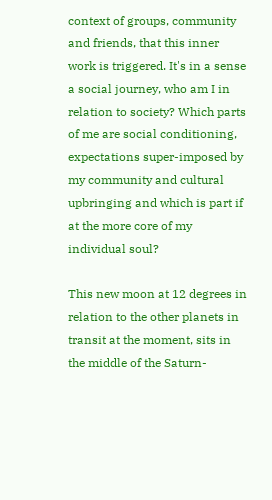context of groups, community and friends, that this inner work is triggered. It's in a sense a social journey, who am I in relation to society? Which parts of me are social conditioning, expectations super-imposed by my community and cultural upbringing and which is part if at the more core of my individual soul?

This new moon at 12 degrees in relation to the other planets in transit at the moment, sits in the middle of the Saturn-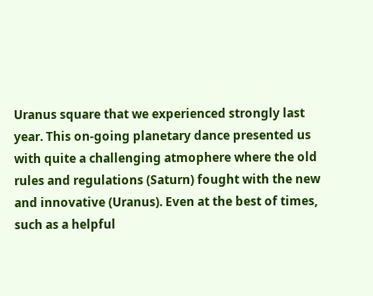Uranus square that we experienced strongly last year. This on-going planetary dance presented us with quite a challenging atmophere where the old rules and regulations (Saturn) fought with the new and innovative (Uranus). Even at the best of times, such as a helpful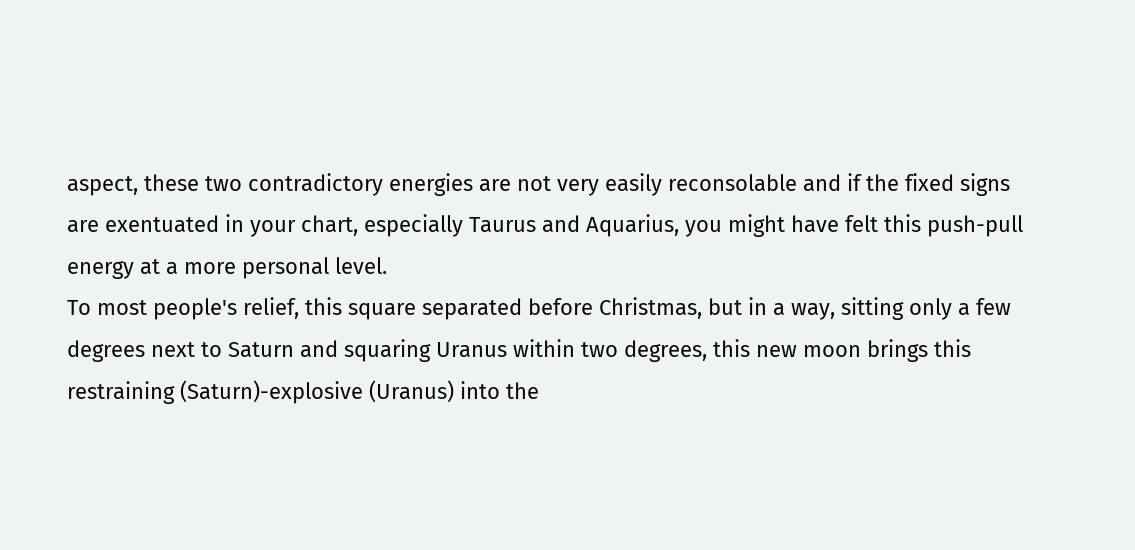aspect, these two contradictory energies are not very easily reconsolable and if the fixed signs are exentuated in your chart, especially Taurus and Aquarius, you might have felt this push-pull energy at a more personal level.
To most people's relief, this square separated before Christmas, but in a way, sitting only a few degrees next to Saturn and squaring Uranus within two degrees, this new moon brings this restraining (Saturn)-explosive (Uranus) into the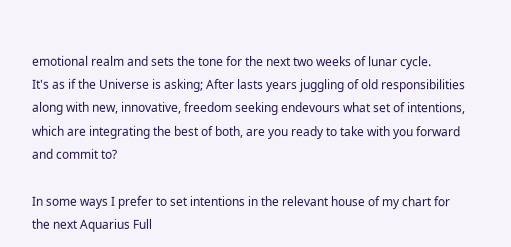emotional realm and sets the tone for the next two weeks of lunar cycle.
It's as if the Universe is asking; After lasts years juggling of old responsibilities along with new, innovative, freedom seeking endevours what set of intentions, which are integrating the best of both, are you ready to take with you forward and commit to?

In some ways I prefer to set intentions in the relevant house of my chart for the next Aquarius Full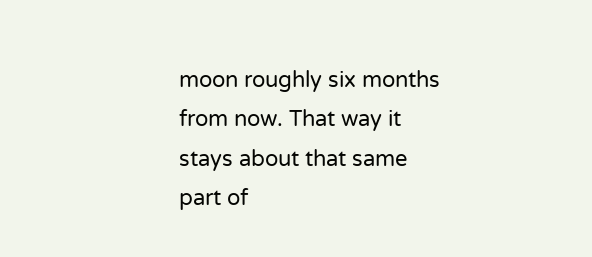moon roughly six months from now. That way it stays about that same part of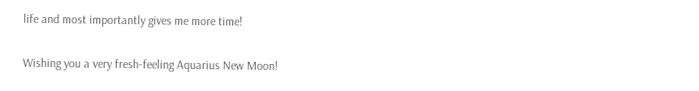life and most importantly gives me more time!

Wishing you a very fresh-feeling Aquarius New Moon!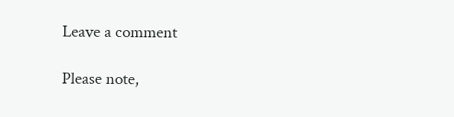Leave a comment

Please note,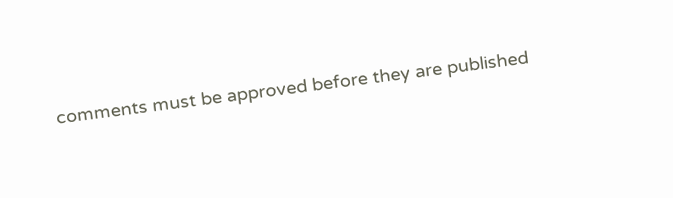comments must be approved before they are published